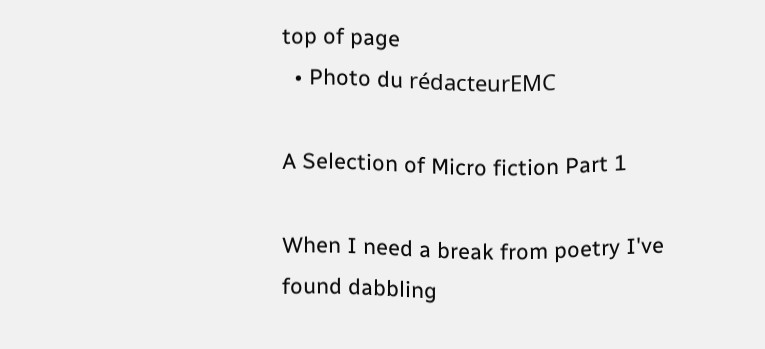top of page
  • Photo du rédacteurEMC

A Selection of Micro fiction Part 1

When I need a break from poetry I've found dabbling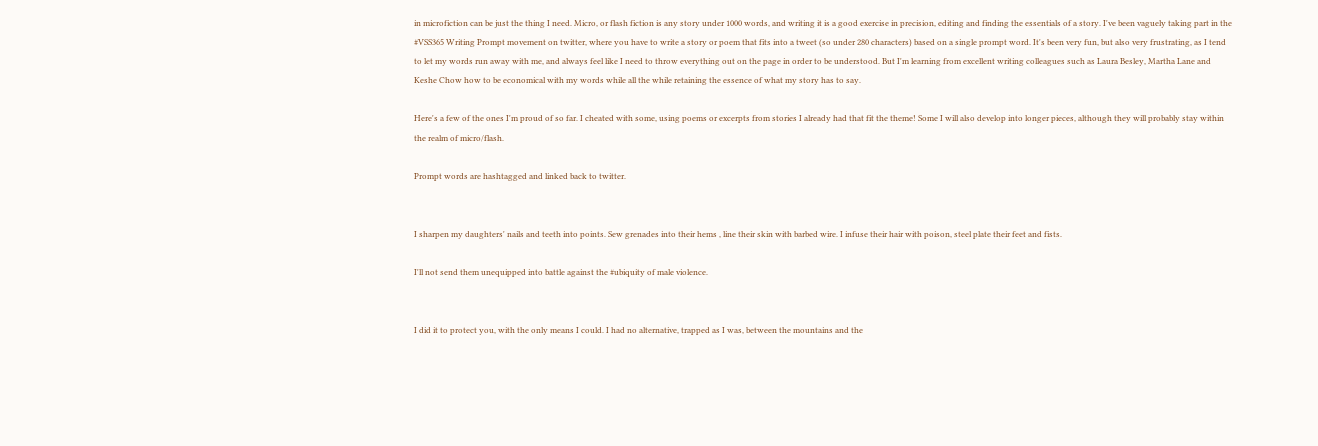in microfiction can be just the thing I need. Micro, or flash fiction is any story under 1000 words, and writing it is a good exercise in precision, editing and finding the essentials of a story. I've been vaguely taking part in the #VSS365 Writing Prompt movement on twitter, where you have to write a story or poem that fits into a tweet (so under 280 characters) based on a single prompt word. It's been very fun, but also very frustrating, as I tend to let my words run away with me, and always feel like I need to throw everything out on the page in order to be understood. But I'm learning from excellent writing colleagues such as Laura Besley, Martha Lane and Keshe Chow how to be economical with my words while all the while retaining the essence of what my story has to say.

Here's a few of the ones I'm proud of so far. I cheated with some, using poems or excerpts from stories I already had that fit the theme! Some I will also develop into longer pieces, although they will probably stay within the realm of micro/flash.

Prompt words are hashtagged and linked back to twitter.


I sharpen my daughters' nails and teeth into points. Sew grenades into their hems , line their skin with barbed wire. I infuse their hair with poison, steel plate their feet and fists.

I'll not send them unequipped into battle against the #ubiquity of male violence.


I did it to protect you, with the only means I could. I had no alternative, trapped as I was, between the mountains and the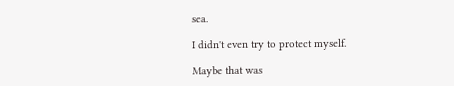sea.

I didn't even try to protect myself.

Maybe that was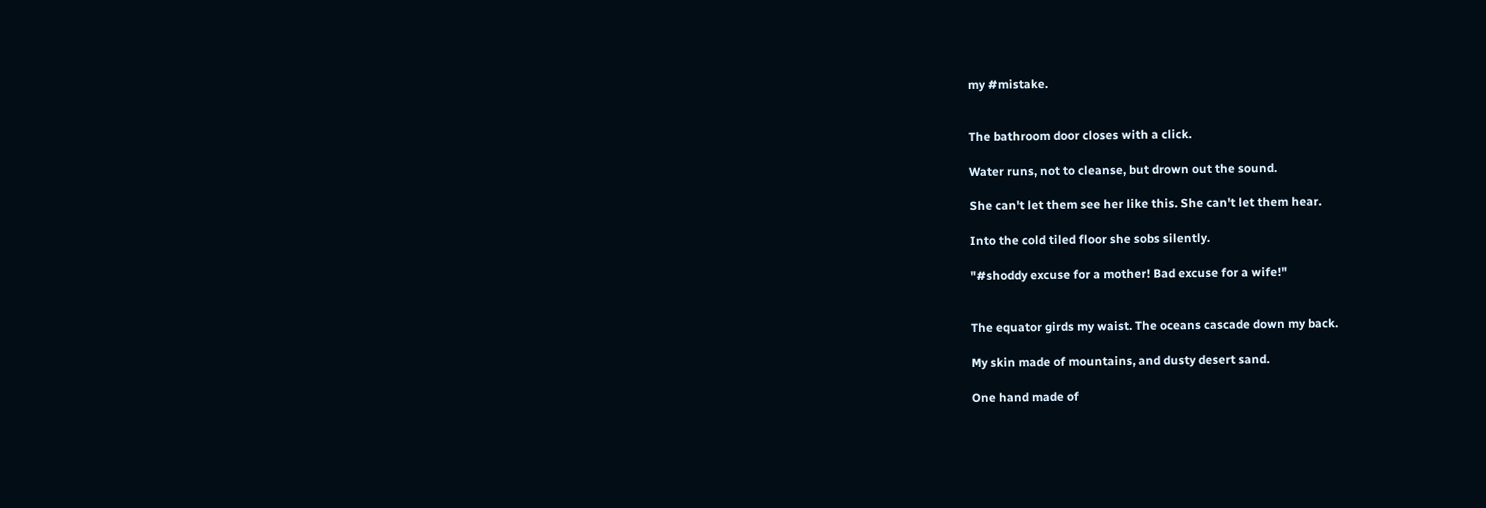my #mistake.


The bathroom door closes with a click.

Water runs, not to cleanse, but drown out the sound.

She can't let them see her like this. She can't let them hear.

Into the cold tiled floor she sobs silently.

"#shoddy excuse for a mother! Bad excuse for a wife!"


The equator girds my waist. The oceans cascade down my back.

My skin made of mountains, and dusty desert sand.

One hand made of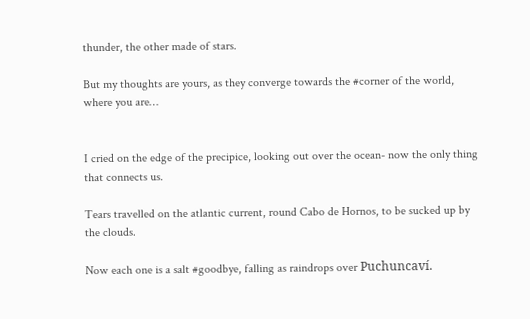thunder, the other made of stars.

But my thoughts are yours, as they converge towards the #corner of the world, where you are…


I cried on the edge of the precipice, looking out over the ocean- now the only thing that connects us.

Tears travelled on the atlantic current, round Cabo de Hornos, to be sucked up by the clouds.

Now each one is a salt #goodbye, falling as raindrops over Puchuncaví.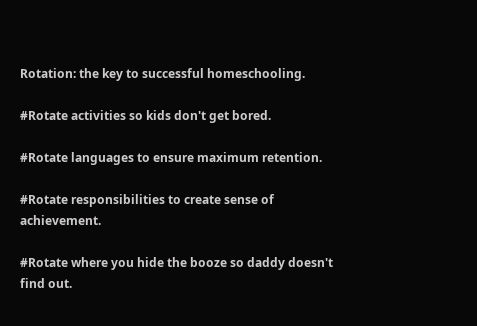Rotation: the key to successful homeschooling.

#Rotate activities so kids don't get bored.

#Rotate languages to ensure maximum retention.

#Rotate responsibilities to create sense of achievement.

#Rotate where you hide the booze so daddy doesn't find out.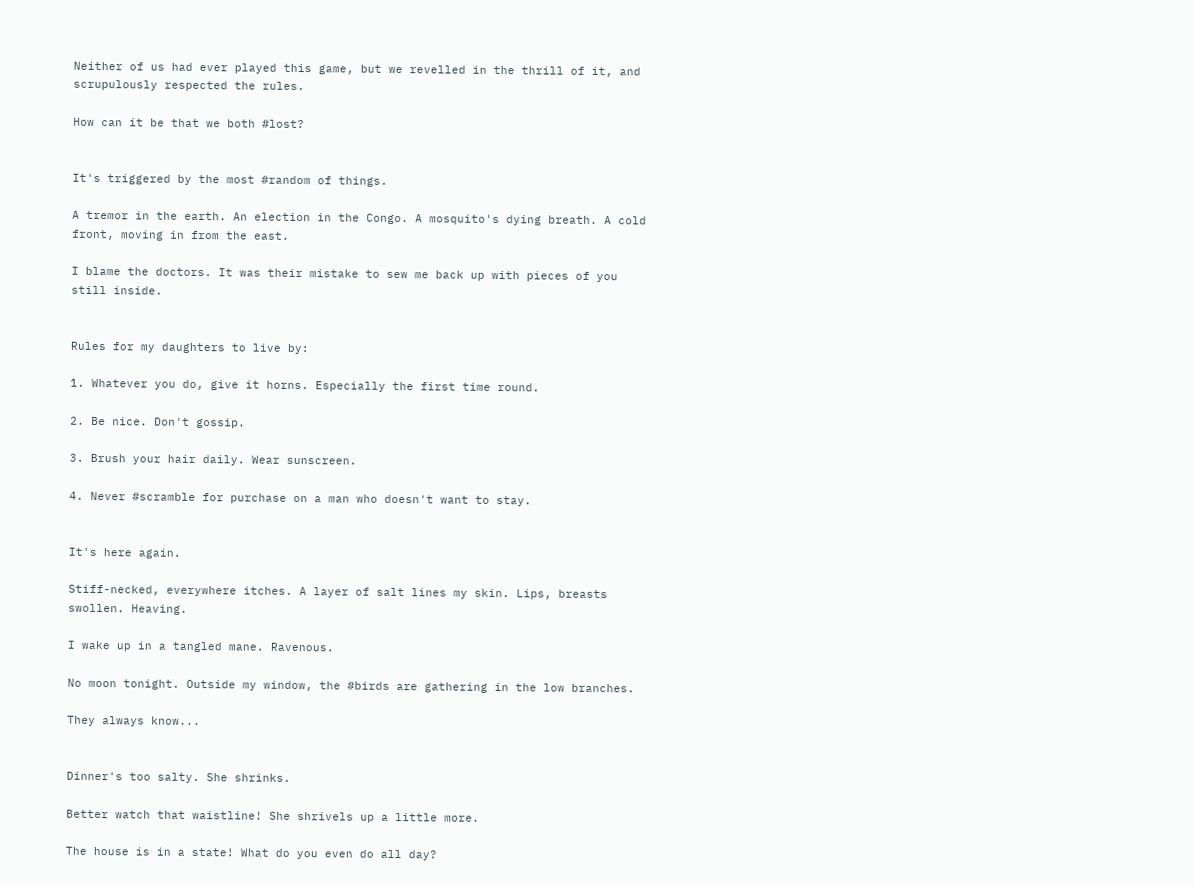Neither of us had ever played this game, but we revelled in the thrill of it, and scrupulously respected the rules.

How can it be that we both #lost?


It's triggered by the most #random of things.

A tremor in the earth. An election in the Congo. A mosquito's dying breath. A cold front, moving in from the east.

I blame the doctors. It was their mistake to sew me back up with pieces of you still inside.


Rules for my daughters to live by:

1. Whatever you do, give it horns. Especially the first time round.

2. Be nice. Don't gossip.

3. Brush your hair daily. Wear sunscreen.

4. Never #scramble for purchase on a man who doesn't want to stay.


It's here again.

Stiff-necked, everywhere itches. A layer of salt lines my skin. Lips, breasts swollen. Heaving.

I wake up in a tangled mane. Ravenous.

No moon tonight. Outside my window, the #birds are gathering in the low branches.

They always know...


Dinner's too salty. She shrinks.

Better watch that waistline! She shrivels up a little more.

The house is in a state! What do you even do all day?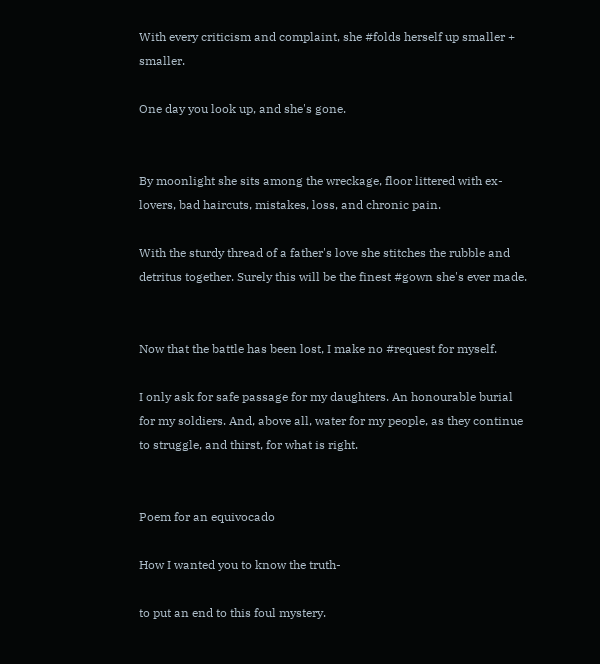With every criticism and complaint, she #folds herself up smaller + smaller.

One day you look up, and she's gone.


By moonlight she sits among the wreckage, floor littered with ex-lovers, bad haircuts, mistakes, loss, and chronic pain.

With the sturdy thread of a father's love she stitches the rubble and detritus together. Surely this will be the finest #gown she's ever made.


Now that the battle has been lost, I make no #request for myself.

I only ask for safe passage for my daughters. An honourable burial for my soldiers. And, above all, water for my people, as they continue to struggle, and thirst, for what is right.


Poem for an equivocado

How I wanted you to know the truth-

to put an end to this foul mystery.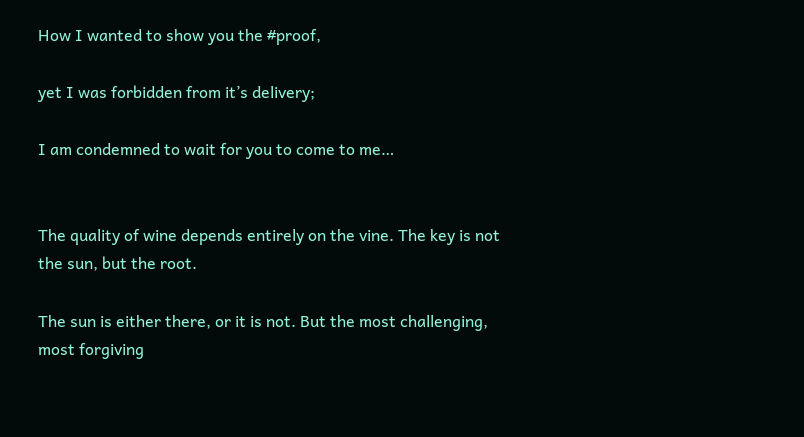How I wanted to show you the #proof,

yet I was forbidden from it’s delivery;

I am condemned to wait for you to come to me…


The quality of wine depends entirely on the vine. The key is not the sun, but the root.

The sun is either there, or it is not. But the most challenging, most forgiving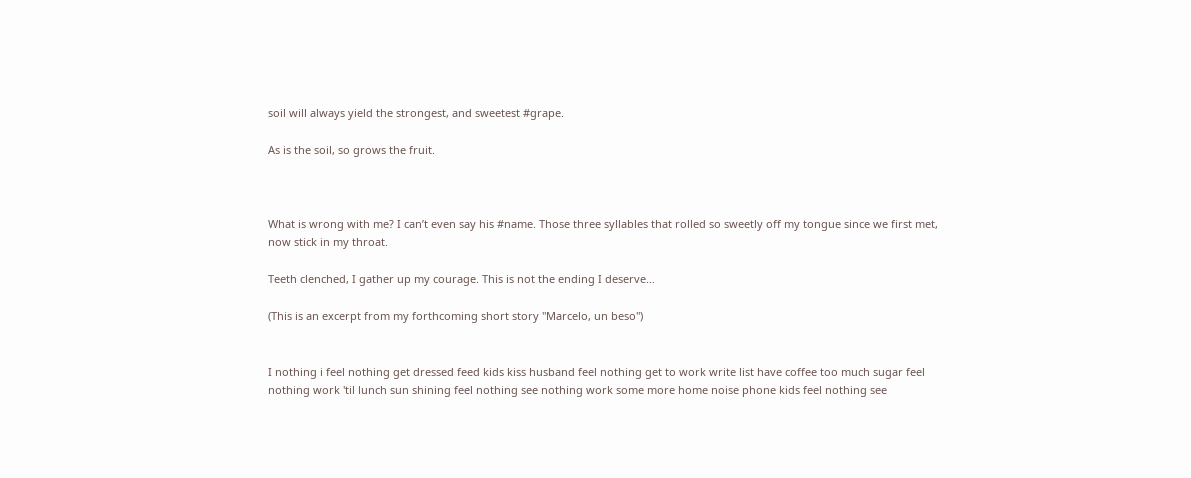soil will always yield the strongest, and sweetest #grape.

As is the soil, so grows the fruit.



What is wrong with me? I can’t even say his #name. Those three syllables that rolled so sweetly off my tongue since we first met, now stick in my throat.

Teeth clenched, I gather up my courage. This is not the ending I deserve…

(This is an excerpt from my forthcoming short story "Marcelo, un beso")


I nothing i feel nothing get dressed feed kids kiss husband feel nothing get to work write list have coffee too much sugar feel nothing work 'til lunch sun shining feel nothing see nothing work some more home noise phone kids feel nothing see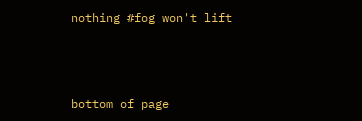nothing #fog won't lift



bottom of page